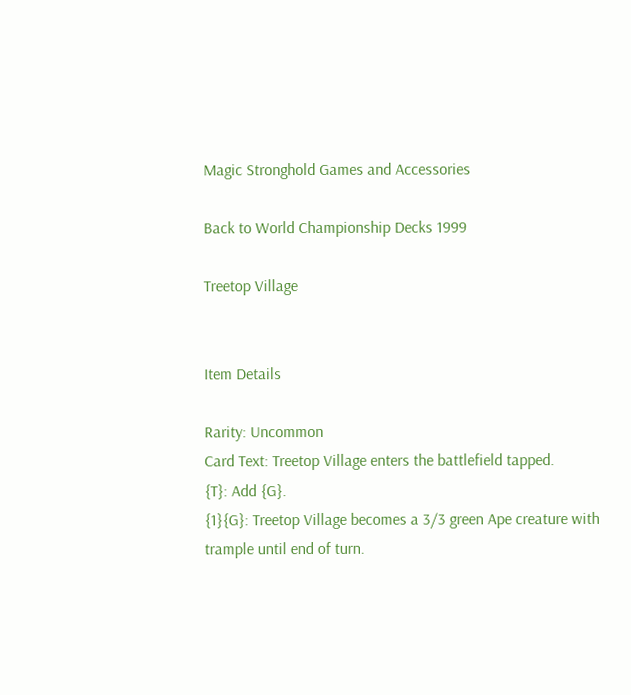Magic Stronghold Games and Accessories

Back to World Championship Decks 1999

Treetop Village


Item Details

Rarity: Uncommon
Card Text: Treetop Village enters the battlefield tapped.
{T}: Add {G}.
{1}{G}: Treetop Village becomes a 3/3 green Ape creature with trample until end of turn.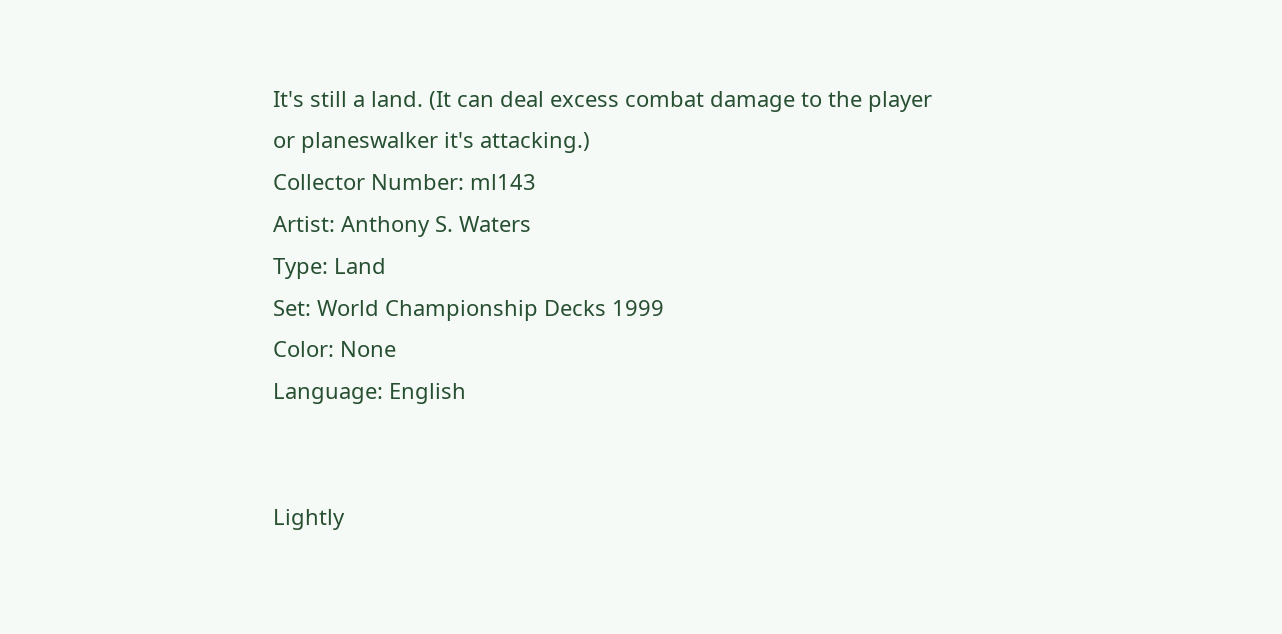It's still a land. (It can deal excess combat damage to the player or planeswalker it's attacking.)
Collector Number: ml143
Artist: Anthony S. Waters
Type: Land
Set: World Championship Decks 1999
Color: None
Language: English


Lightly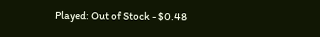Played: Out of Stock - $0.48